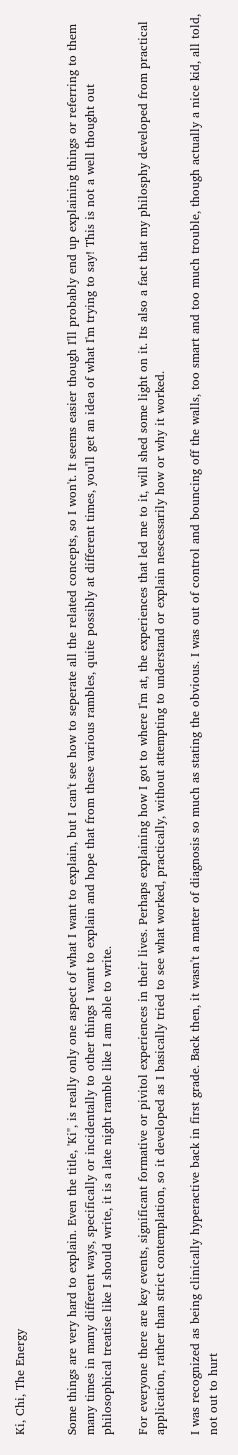Ki, Chi, The Energy


Some things are very hard to explain. Even the title, 'Ki", is really only one aspect of what I want to explain, but I can't see how to seperate all the related concepts, so I won't. It seems easier though I'll probably end up explaining things or referring to them many times in many different ways, specifically or incidentally to other things I want to explain and hope that from these various rambles, quite possibly at different times, you'll get an idea of what I'm trying to say! This is not a well thought out philosophical treatise like I should write, it is a late night ramble like I am able to write.

For everyone there are key events, significant formative or pivitol experiences in their lives. Perhaps explaining how I got to where I'm at, the experiences that led me to it, will shed some light on it. Its also a fact that my philosphy developed from practical application, rather than strict contemplation, so it developed as I basically tried to see what worked, practically, without attempting to understand or explain nescessarily how or why it worked.

I was recognized as being clinically hyperactive back in first grade. Back then, it wasn't a matter of diagnosis so much as stating the obvious. I was out of control and bouncing off the walls, too smart and too much trouble, though actually a nice kid, all told, not out to hurt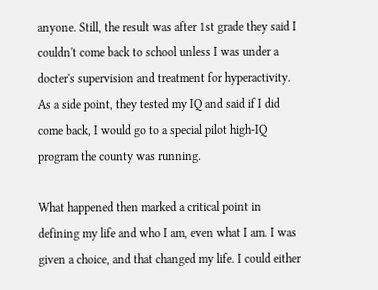anyone. Still, the result was after 1st grade they said I couldn't come back to school unless I was under a docter's supervision and treatment for hyperactivity. As a side point, they tested my IQ and said if I did come back, I would go to a special pilot high-IQ program the county was running.

What happened then marked a critical point in defining my life and who I am, even what I am. I was given a choice, and that changed my life. I could either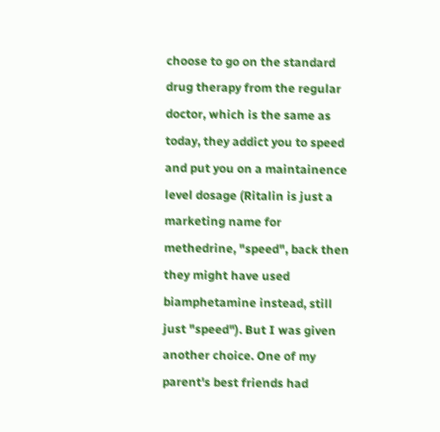choose to go on the standard drug therapy from the regular doctor, which is the same as today, they addict you to speed and put you on a maintainence level dosage (Ritalin is just a marketing name for methedrine, "speed", back then they might have used biamphetamine instead, still just "speed"). But I was given another choice. One of my parent's best friends had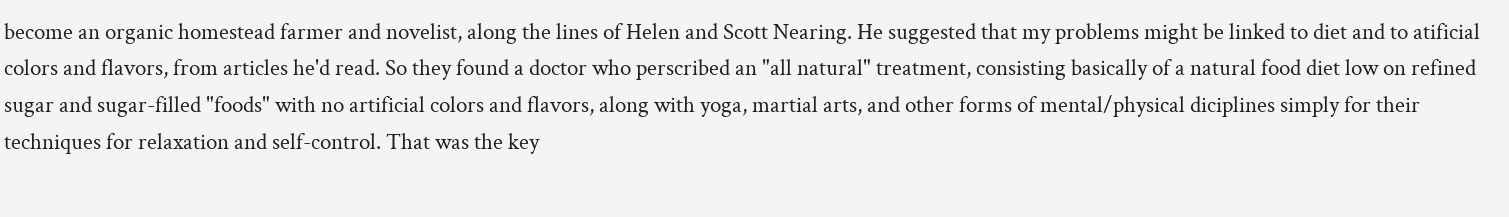become an organic homestead farmer and novelist, along the lines of Helen and Scott Nearing. He suggested that my problems might be linked to diet and to atificial colors and flavors, from articles he'd read. So they found a doctor who perscribed an "all natural" treatment, consisting basically of a natural food diet low on refined sugar and sugar-filled "foods" with no artificial colors and flavors, along with yoga, martial arts, and other forms of mental/physical diciplines simply for their techniques for relaxation and self-control. That was the key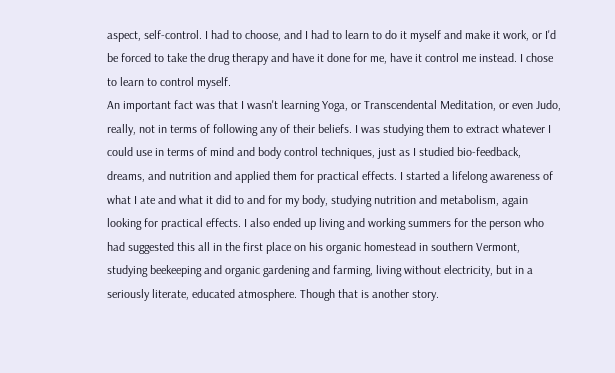aspect, self-control. I had to choose, and I had to learn to do it myself and make it work, or I'd be forced to take the drug therapy and have it done for me, have it control me instead. I chose to learn to control myself.
An important fact was that I wasn't learning Yoga, or Transcendental Meditation, or even Judo, really, not in terms of following any of their beliefs. I was studying them to extract whatever I could use in terms of mind and body control techniques, just as I studied bio-feedback, dreams, and nutrition and applied them for practical effects. I started a lifelong awareness of what I ate and what it did to and for my body, studying nutrition and metabolism, again looking for practical effects. I also ended up living and working summers for the person who had suggested this all in the first place on his organic homestead in southern Vermont, studying beekeeping and organic gardening and farming, living without electricity, but in a seriously literate, educated atmosphere. Though that is another story.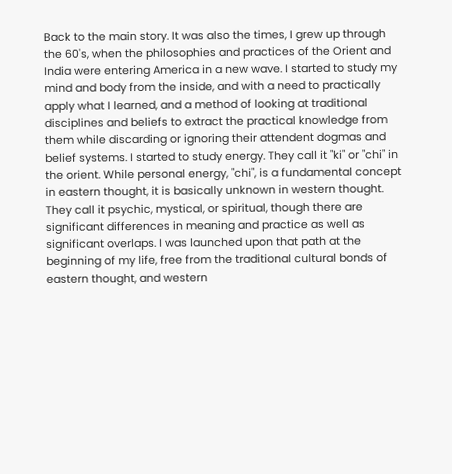Back to the main story. It was also the times, I grew up through the 60's, when the philosophies and practices of the Orient and India were entering America in a new wave. I started to study my mind and body from the inside, and with a need to practically apply what I learned, and a method of looking at traditional disciplines and beliefs to extract the practical knowledge from them while discarding or ignoring their attendent dogmas and belief systems. I started to study energy. They call it "ki" or "chi" in the orient. While personal energy, "chi", is a fundamental concept in eastern thought, it is basically unknown in western thought. They call it psychic, mystical, or spiritual, though there are significant differences in meaning and practice as well as significant overlaps. I was launched upon that path at the beginning of my life, free from the traditional cultural bonds of eastern thought, and western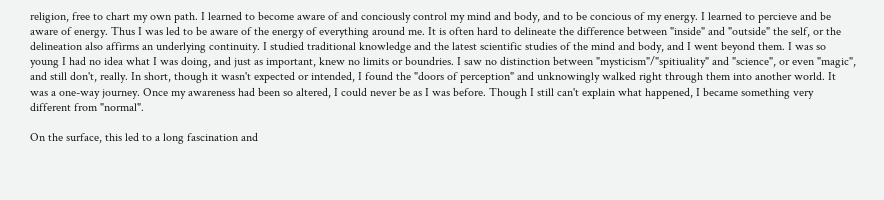religion, free to chart my own path. I learned to become aware of and conciously control my mind and body, and to be concious of my energy. I learned to percieve and be aware of energy. Thus I was led to be aware of the energy of everything around me. It is often hard to delineate the difference between "inside" and "outside" the self, or the delineation also affirms an underlying continuity. I studied traditional knowledge and the latest scientific studies of the mind and body, and I went beyond them. I was so young I had no idea what I was doing, and just as important, knew no limits or boundries. I saw no distinction between "mysticism"/"spitiuality" and "science", or even "magic", and still don't, really. In short, though it wasn't expected or intended, I found the "doors of perception" and unknowingly walked right through them into another world. It was a one-way journey. Once my awareness had been so altered, I could never be as I was before. Though I still can't explain what happened, I became something very different from "normal".

On the surface, this led to a long fascination and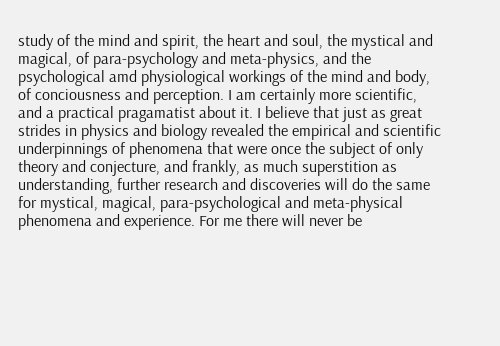study of the mind and spirit, the heart and soul, the mystical and magical, of para-psychology and meta-physics, and the psychological amd physiological workings of the mind and body, of conciousness and perception. I am certainly more scientific, and a practical pragamatist about it. I believe that just as great strides in physics and biology revealed the empirical and scientific underpinnings of phenomena that were once the subject of only theory and conjecture, and frankly, as much superstition as understanding, further research and discoveries will do the same for mystical, magical, para-psychological and meta-physical phenomena and experience. For me there will never be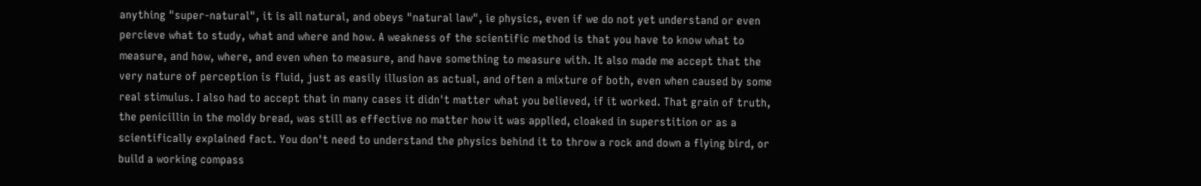anything "super-natural", it is all natural, and obeys "natural law", ie physics, even if we do not yet understand or even percieve what to study, what and where and how. A weakness of the scientific method is that you have to know what to measure, and how, where, and even when to measure, and have something to measure with. It also made me accept that the very nature of perception is fluid, just as easily illusion as actual, and often a mixture of both, even when caused by some real stimulus. I also had to accept that in many cases it didn't matter what you believed, if it worked. That grain of truth, the penicillin in the moldy bread, was still as effective no matter how it was applied, cloaked in superstition or as a scientifically explained fact. You don't need to understand the physics behind it to throw a rock and down a flying bird, or build a working compass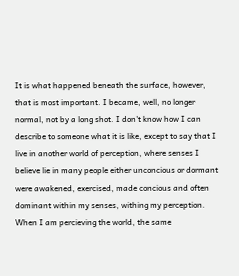It is what happened beneath the surface, however, that is most important. I became, well, no longer normal, not by a long shot. I don't know how I can describe to someone what it is like, except to say that I live in another world of perception, where senses I believe lie in many people either unconcious or dormant were awakened, exercised, made concious and often dominant within my senses, withing my perception. When I am percieving the world, the same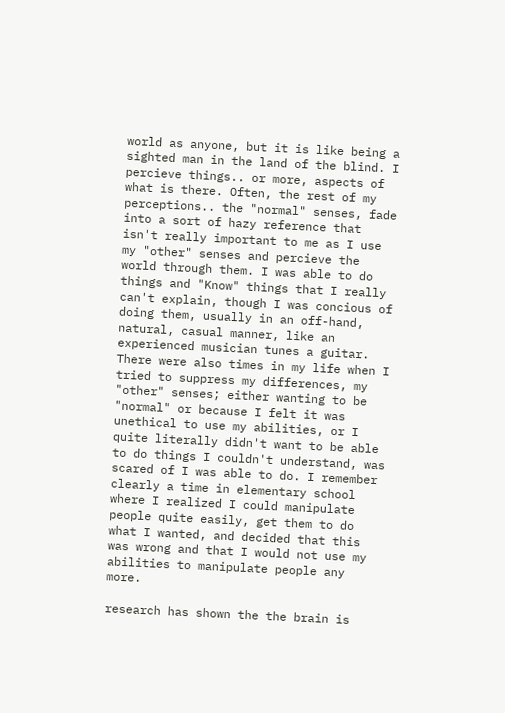world as anyone, but it is like being a sighted man in the land of the blind. I percieve things.. or more, aspects of what is there. Often, the rest of my perceptions.. the "normal" senses, fade into a sort of hazy reference that isn't really important to me as I use my "other" senses and percieve the world through them. I was able to do things and "Know" things that I really can't explain, though I was concious of doing them, usually in an off-hand, natural, casual manner, like an experienced musician tunes a guitar. There were also times in my life when I tried to suppress my differences, my "other" senses; either wanting to be "normal" or because I felt it was unethical to use my abilities, or I quite literally didn't want to be able to do things I couldn't understand, was scared of I was able to do. I remember clearly a time in elementary school where I realized I could manipulate people quite easily, get them to do what I wanted, and decided that this was wrong and that I would not use my abilities to manipulate people any more.

research has shown the the brain is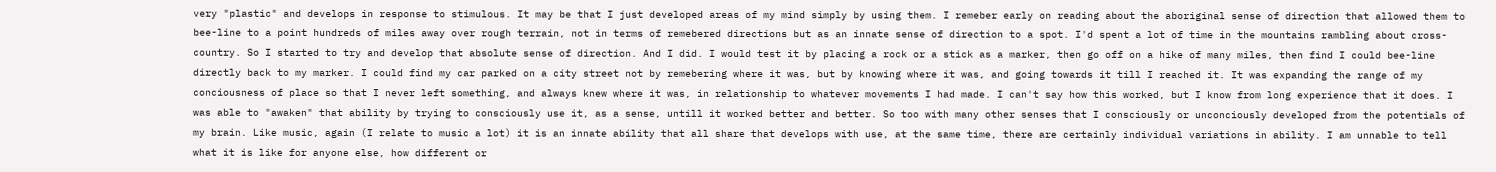very "plastic" and develops in response to stimulous. It may be that I just developed areas of my mind simply by using them. I remeber early on reading about the aboriginal sense of direction that allowed them to bee-line to a point hundreds of miles away over rough terrain, not in terms of remebered directions but as an innate sense of direction to a spot. I'd spent a lot of time in the mountains rambling about cross-country. So I started to try and develop that absolute sense of direction. And I did. I would test it by placing a rock or a stick as a marker, then go off on a hike of many miles, then find I could bee-line directly back to my marker. I could find my car parked on a city street not by remebering where it was, but by knowing where it was, and going towards it till I reached it. It was expanding the range of my conciousness of place so that I never left something, and always knew where it was, in relationship to whatever movements I had made. I can't say how this worked, but I know from long experience that it does. I was able to "awaken" that ability by trying to consciously use it, as a sense, untill it worked better and better. So too with many other senses that I consciously or unconciously developed from the potentials of my brain. Like music, again (I relate to music a lot) it is an innate ability that all share that develops with use, at the same time, there are certainly individual variations in ability. I am unnable to tell what it is like for anyone else, how different or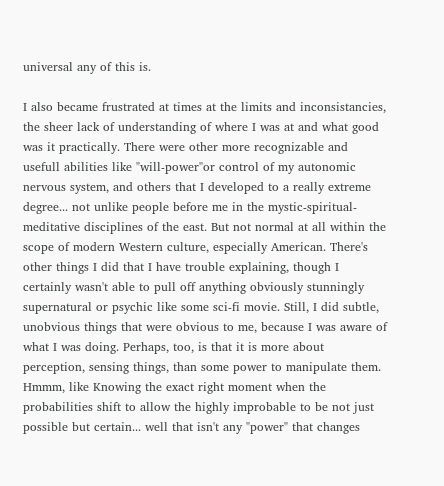universal any of this is.

I also became frustrated at times at the limits and inconsistancies, the sheer lack of understanding of where I was at and what good was it practically. There were other more recognizable and usefull abilities like "will-power"or control of my autonomic nervous system, and others that I developed to a really extreme degree... not unlike people before me in the mystic-spiritual-meditative disciplines of the east. But not normal at all within the scope of modern Western culture, especially American. There's other things I did that I have trouble explaining, though I certainly wasn't able to pull off anything obviously stunningly supernatural or psychic like some sci-fi movie. Still, I did subtle, unobvious things that were obvious to me, because I was aware of what I was doing. Perhaps, too, is that it is more about perception, sensing things, than some power to manipulate them. Hmmm, like Knowing the exact right moment when the probabilities shift to allow the highly improbable to be not just possible but certain... well that isn't any "power" that changes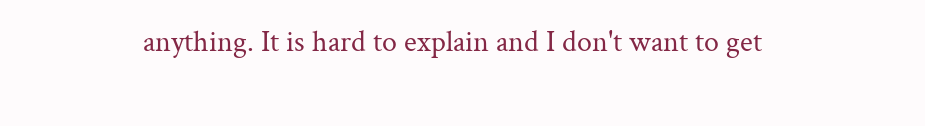anything. It is hard to explain and I don't want to get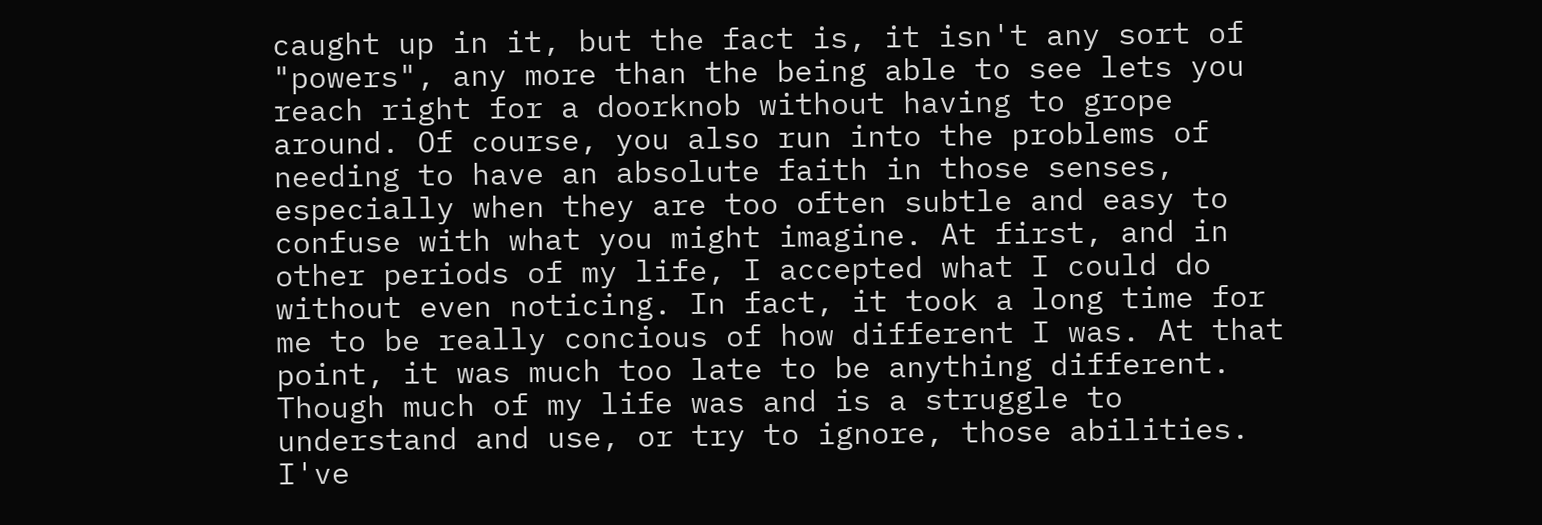caught up in it, but the fact is, it isn't any sort of "powers", any more than the being able to see lets you reach right for a doorknob without having to grope around. Of course, you also run into the problems of needing to have an absolute faith in those senses, especially when they are too often subtle and easy to confuse with what you might imagine. At first, and in other periods of my life, I accepted what I could do without even noticing. In fact, it took a long time for me to be really concious of how different I was. At that point, it was much too late to be anything different. Though much of my life was and is a struggle to understand and use, or try to ignore, those abilities. I've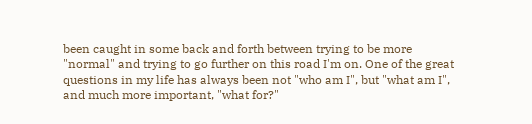been caught in some back and forth between trying to be more "normal" and trying to go further on this road I'm on. One of the great questions in my life has always been not "who am I", but "what am I", and much more important, "what for?"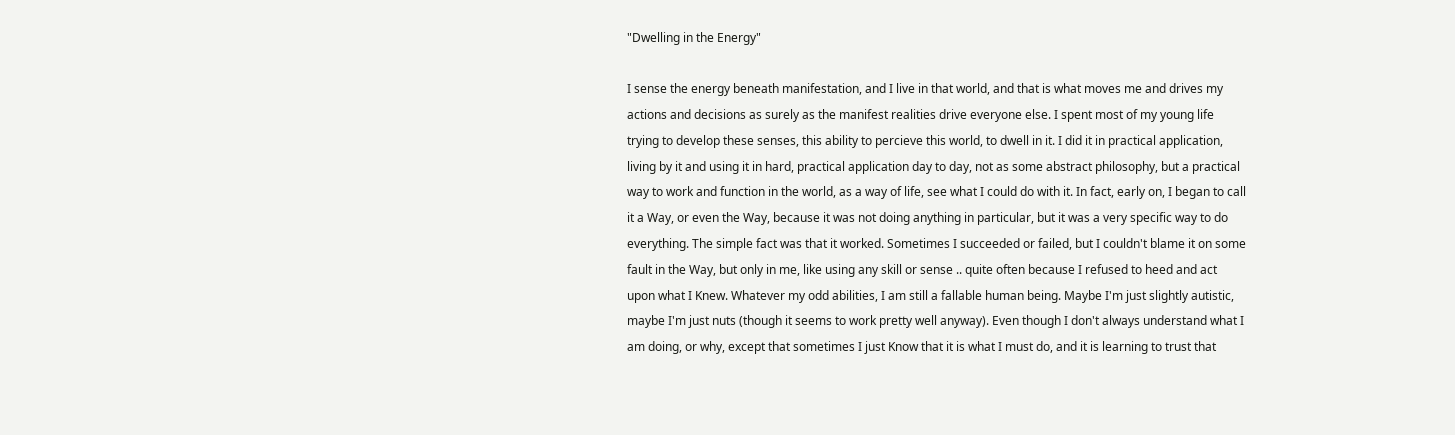"Dwelling in the Energy"

I sense the energy beneath manifestation, and I live in that world, and that is what moves me and drives my actions and decisions as surely as the manifest realities drive everyone else. I spent most of my young life trying to develop these senses, this ability to percieve this world, to dwell in it. I did it in practical application, living by it and using it in hard, practical application day to day, not as some abstract philosophy, but a practical way to work and function in the world, as a way of life, see what I could do with it. In fact, early on, I began to call it a Way, or even the Way, because it was not doing anything in particular, but it was a very specific way to do everything. The simple fact was that it worked. Sometimes I succeeded or failed, but I couldn't blame it on some fault in the Way, but only in me, like using any skill or sense .. quite often because I refused to heed and act upon what I Knew. Whatever my odd abilities, I am still a fallable human being. Maybe I'm just slightly autistic, maybe I'm just nuts (though it seems to work pretty well anyway). Even though I don't always understand what I am doing, or why, except that sometimes I just Know that it is what I must do, and it is learning to trust that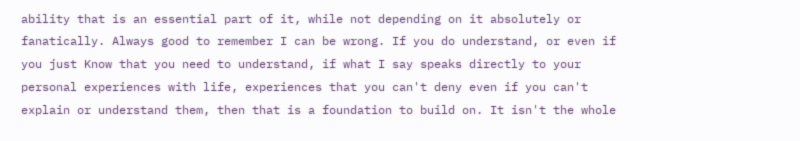ability that is an essential part of it, while not depending on it absolutely or fanatically. Always good to remember I can be wrong. If you do understand, or even if you just Know that you need to understand, if what I say speaks directly to your personal experiences with life, experiences that you can't deny even if you can't explain or understand them, then that is a foundation to build on. It isn't the whole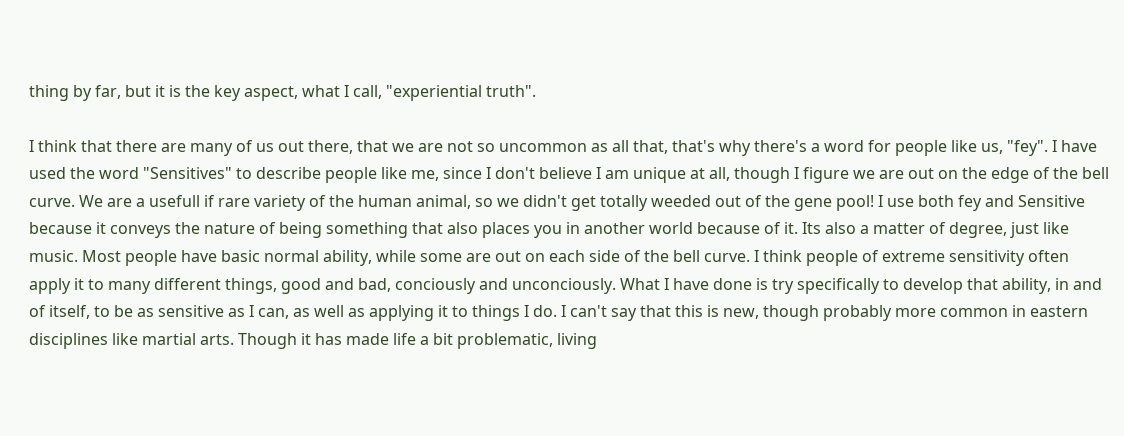thing by far, but it is the key aspect, what I call, "experiential truth".

I think that there are many of us out there, that we are not so uncommon as all that, that's why there's a word for people like us, "fey". I have used the word "Sensitives" to describe people like me, since I don't believe I am unique at all, though I figure we are out on the edge of the bell curve. We are a usefull if rare variety of the human animal, so we didn't get totally weeded out of the gene pool! I use both fey and Sensitive because it conveys the nature of being something that also places you in another world because of it. Its also a matter of degree, just like music. Most people have basic normal ability, while some are out on each side of the bell curve. I think people of extreme sensitivity often apply it to many different things, good and bad, conciously and unconciously. What I have done is try specifically to develop that ability, in and of itself, to be as sensitive as I can, as well as applying it to things I do. I can't say that this is new, though probably more common in eastern disciplines like martial arts. Though it has made life a bit problematic, living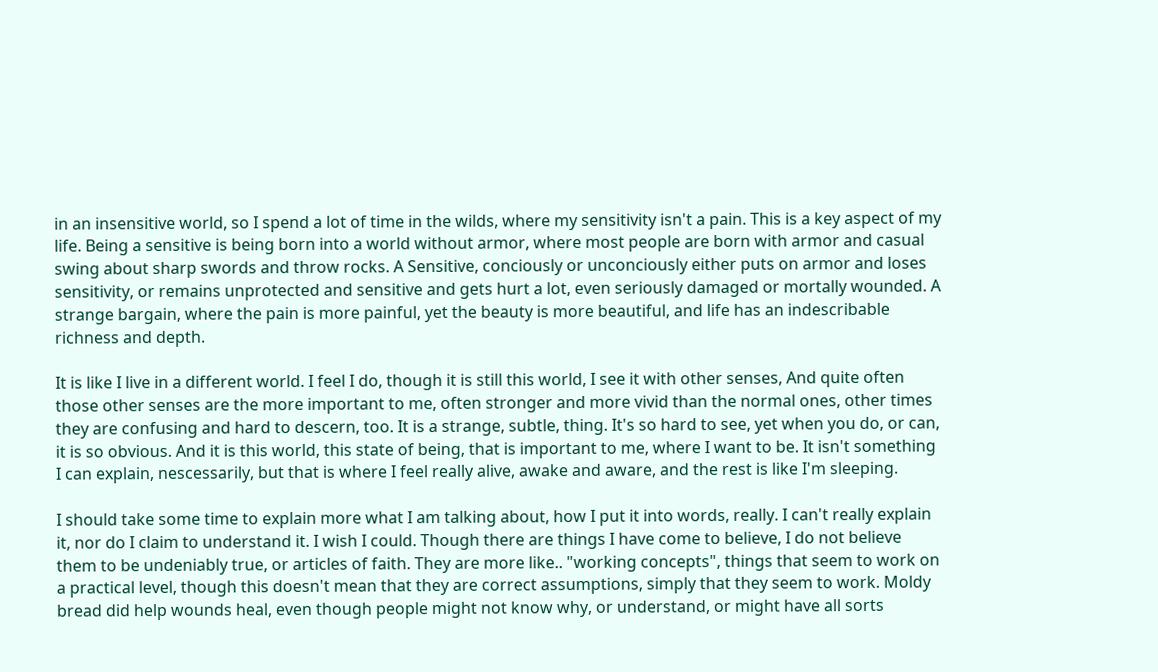in an insensitive world, so I spend a lot of time in the wilds, where my sensitivity isn't a pain. This is a key aspect of my life. Being a sensitive is being born into a world without armor, where most people are born with armor and casual swing about sharp swords and throw rocks. A Sensitive, conciously or unconciously either puts on armor and loses sensitivity, or remains unprotected and sensitive and gets hurt a lot, even seriously damaged or mortally wounded. A strange bargain, where the pain is more painful, yet the beauty is more beautiful, and life has an indescribable richness and depth.

It is like I live in a different world. I feel I do, though it is still this world, I see it with other senses, And quite often those other senses are the more important to me, often stronger and more vivid than the normal ones, other times they are confusing and hard to descern, too. It is a strange, subtle, thing. It's so hard to see, yet when you do, or can, it is so obvious. And it is this world, this state of being, that is important to me, where I want to be. It isn't something I can explain, nescessarily, but that is where I feel really alive, awake and aware, and the rest is like I'm sleeping.

I should take some time to explain more what I am talking about, how I put it into words, really. I can't really explain it, nor do I claim to understand it. I wish I could. Though there are things I have come to believe, I do not believe them to be undeniably true, or articles of faith. They are more like.. "working concepts", things that seem to work on a practical level, though this doesn't mean that they are correct assumptions, simply that they seem to work. Moldy bread did help wounds heal, even though people might not know why, or understand, or might have all sorts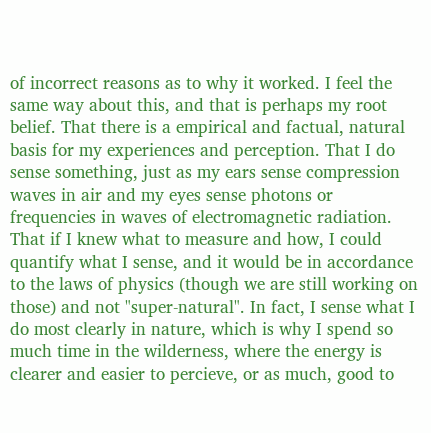of incorrect reasons as to why it worked. I feel the same way about this, and that is perhaps my root belief. That there is a empirical and factual, natural basis for my experiences and perception. That I do sense something, just as my ears sense compression waves in air and my eyes sense photons or frequencies in waves of electromagnetic radiation. That if I knew what to measure and how, I could quantify what I sense, and it would be in accordance to the laws of physics (though we are still working on those) and not "super-natural". In fact, I sense what I do most clearly in nature, which is why I spend so much time in the wilderness, where the energy is clearer and easier to percieve, or as much, good to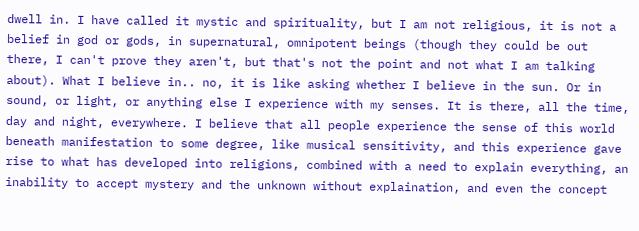dwell in. I have called it mystic and spirituality, but I am not religious, it is not a belief in god or gods, in supernatural, omnipotent beings (though they could be out there, I can't prove they aren't, but that's not the point and not what I am talking about). What I believe in.. no, it is like asking whether I believe in the sun. Or in sound, or light, or anything else I experience with my senses. It is there, all the time, day and night, everywhere. I believe that all people experience the sense of this world beneath manifestation to some degree, like musical sensitivity, and this experience gave rise to what has developed into religions, combined with a need to explain everything, an inability to accept mystery and the unknown without explaination, and even the concept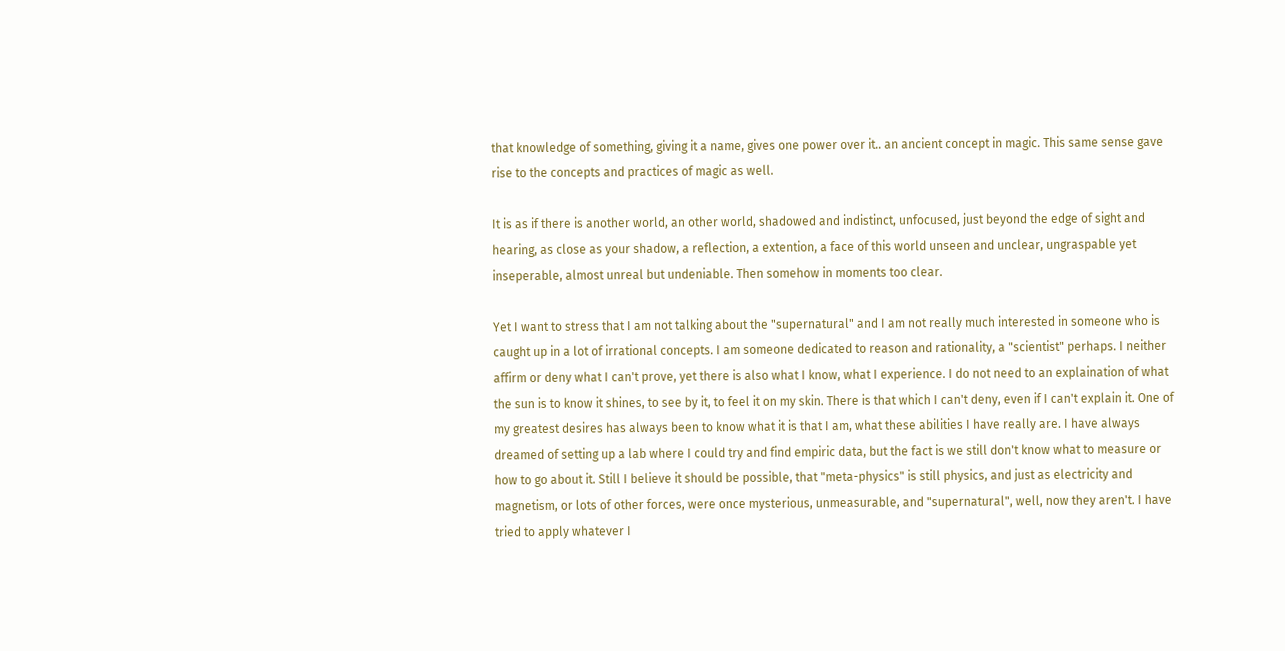that knowledge of something, giving it a name, gives one power over it.. an ancient concept in magic. This same sense gave rise to the concepts and practices of magic as well.

It is as if there is another world, an other world, shadowed and indistinct, unfocused, just beyond the edge of sight and hearing, as close as your shadow, a reflection, a extention, a face of this world unseen and unclear, ungraspable yet inseperable, almost unreal but undeniable. Then somehow in moments too clear.

Yet I want to stress that I am not talking about the "supernatural" and I am not really much interested in someone who is caught up in a lot of irrational concepts. I am someone dedicated to reason and rationality, a "scientist" perhaps. I neither affirm or deny what I can't prove, yet there is also what I know, what I experience. I do not need to an explaination of what the sun is to know it shines, to see by it, to feel it on my skin. There is that which I can't deny, even if I can't explain it. One of my greatest desires has always been to know what it is that I am, what these abilities I have really are. I have always dreamed of setting up a lab where I could try and find empiric data, but the fact is we still don't know what to measure or how to go about it. Still I believe it should be possible, that "meta-physics" is still physics, and just as electricity and magnetism, or lots of other forces, were once mysterious, unmeasurable, and "supernatural", well, now they aren't. I have tried to apply whatever I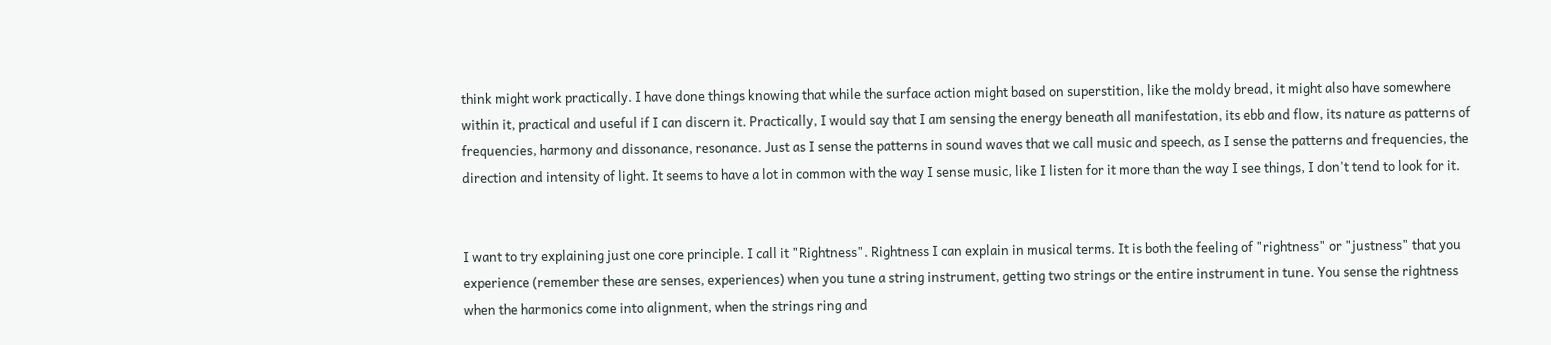think might work practically. I have done things knowing that while the surface action might based on superstition, like the moldy bread, it might also have somewhere within it, practical and useful if I can discern it. Practically, I would say that I am sensing the energy beneath all manifestation, its ebb and flow, its nature as patterns of frequencies, harmony and dissonance, resonance. Just as I sense the patterns in sound waves that we call music and speech, as I sense the patterns and frequencies, the direction and intensity of light. It seems to have a lot in common with the way I sense music, like I listen for it more than the way I see things, I don't tend to look for it.


I want to try explaining just one core principle. I call it "Rightness". Rightness I can explain in musical terms. It is both the feeling of "rightness" or "justness" that you experience (remember these are senses, experiences) when you tune a string instrument, getting two strings or the entire instrument in tune. You sense the rightness when the harmonics come into alignment, when the strings ring and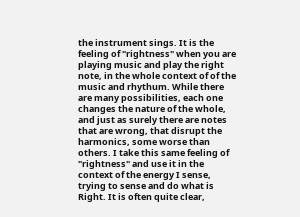the instrument sings. It is the feeling of "rightness" when you are playing music and play the right note, in the whole context of of the music and rhythum. While there are many possibilities, each one changes the nature of the whole, and just as surely there are notes that are wrong, that disrupt the harmonics, some worse than others. I take this same feeling of "rightness" and use it in the context of the energy I sense, trying to sense and do what is Right. It is often quite clear,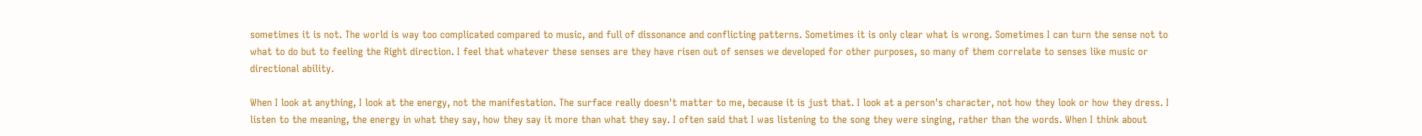sometimes it is not. The world is way too complicated compared to music, and full of dissonance and conflicting patterns. Sometimes it is only clear what is wrong. Sometimes I can turn the sense not to what to do but to feeling the Right direction. I feel that whatever these senses are they have risen out of senses we developed for other purposes, so many of them correlate to senses like music or directional ability.

When I look at anything, I look at the energy, not the manifestation. The surface really doesn't matter to me, because it is just that. I look at a person's character, not how they look or how they dress. I listen to the meaning, the energy in what they say, how they say it more than what they say. I often said that I was listening to the song they were singing, rather than the words. When I think about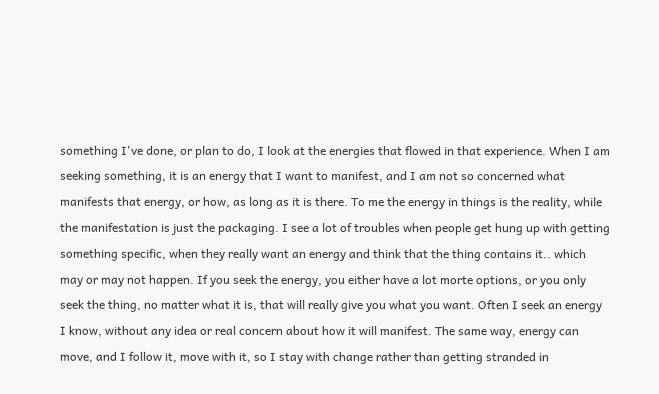something I've done, or plan to do, I look at the energies that flowed in that experience. When I am seeking something, it is an energy that I want to manifest, and I am not so concerned what manifests that energy, or how, as long as it is there. To me the energy in things is the reality, while the manifestation is just the packaging. I see a lot of troubles when people get hung up with getting something specific, when they really want an energy and think that the thing contains it.. which may or may not happen. If you seek the energy, you either have a lot morte options, or you only seek the thing, no matter what it is, that will really give you what you want. Often I seek an energy I know, without any idea or real concern about how it will manifest. The same way, energy can move, and I follow it, move with it, so I stay with change rather than getting stranded in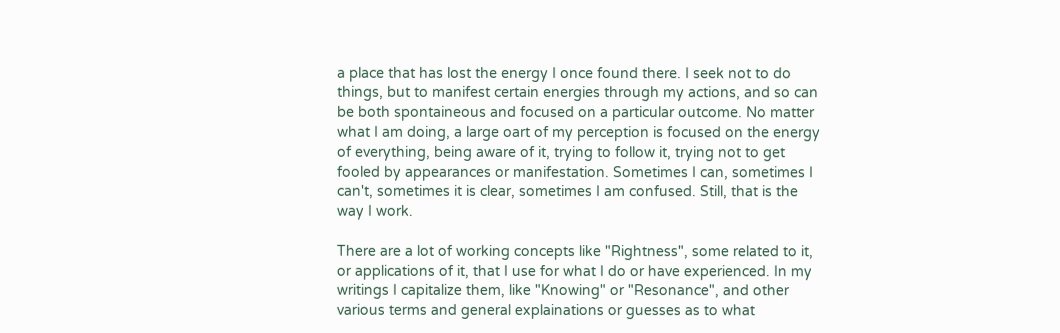a place that has lost the energy I once found there. I seek not to do things, but to manifest certain energies through my actions, and so can be both spontaineous and focused on a particular outcome. No matter what I am doing, a large oart of my perception is focused on the energy of everything, being aware of it, trying to follow it, trying not to get fooled by appearances or manifestation. Sometimes I can, sometimes I can't, sometimes it is clear, sometimes I am confused. Still, that is the way I work.

There are a lot of working concepts like "Rightness", some related to it, or applications of it, that I use for what I do or have experienced. In my writings I capitalize them, like "Knowing" or "Resonance", and other various terms and general explainations or guesses as to what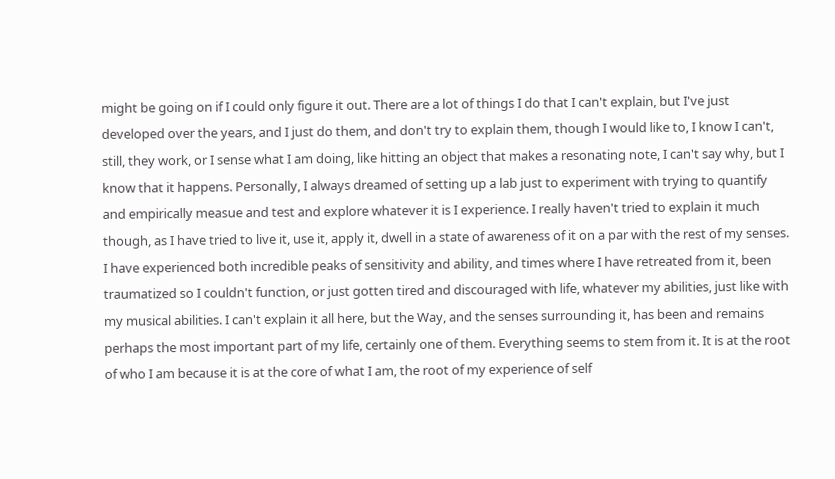might be going on if I could only figure it out. There are a lot of things I do that I can't explain, but I've just developed over the years, and I just do them, and don't try to explain them, though I would like to, I know I can't, still, they work, or I sense what I am doing, like hitting an object that makes a resonating note, I can't say why, but I know that it happens. Personally, I always dreamed of setting up a lab just to experiment with trying to quantify and empirically measue and test and explore whatever it is I experience. I really haven't tried to explain it much though, as I have tried to live it, use it, apply it, dwell in a state of awareness of it on a par with the rest of my senses. I have experienced both incredible peaks of sensitivity and ability, and times where I have retreated from it, been traumatized so I couldn't function, or just gotten tired and discouraged with life, whatever my abilities, just like with my musical abilities. I can't explain it all here, but the Way, and the senses surrounding it, has been and remains perhaps the most important part of my life, certainly one of them. Everything seems to stem from it. It is at the root of who I am because it is at the core of what I am, the root of my experience of self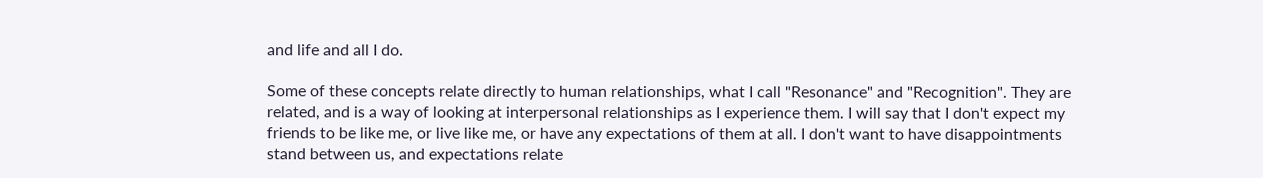and life and all I do.

Some of these concepts relate directly to human relationships, what I call "Resonance" and "Recognition". They are related, and is a way of looking at interpersonal relationships as I experience them. I will say that I don't expect my friends to be like me, or live like me, or have any expectations of them at all. I don't want to have disappointments stand between us, and expectations relate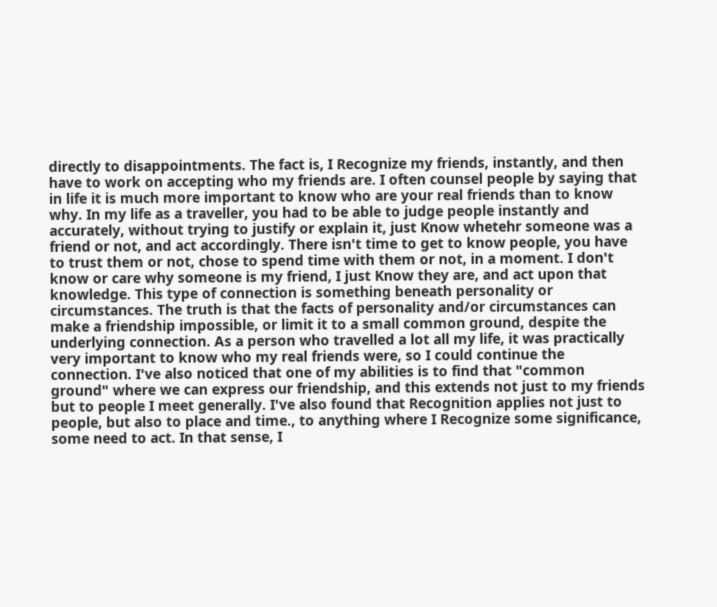directly to disappointments. The fact is, I Recognize my friends, instantly, and then have to work on accepting who my friends are. I often counsel people by saying that in life it is much more important to know who are your real friends than to know why. In my life as a traveller, you had to be able to judge people instantly and accurately, without trying to justify or explain it, just Know whetehr someone was a friend or not, and act accordingly. There isn't time to get to know people, you have to trust them or not, chose to spend time with them or not, in a moment. I don't know or care why someone is my friend, I just Know they are, and act upon that knowledge. This type of connection is something beneath personality or circumstances. The truth is that the facts of personality and/or circumstances can make a friendship impossible, or limit it to a small common ground, despite the underlying connection. As a person who travelled a lot all my life, it was practically very important to know who my real friends were, so I could continue the connection. I've also noticed that one of my abilities is to find that "common ground" where we can express our friendship, and this extends not just to my friends but to people I meet generally. I've also found that Recognition applies not just to people, but also to place and time., to anything where I Recognize some significance, some need to act. In that sense, I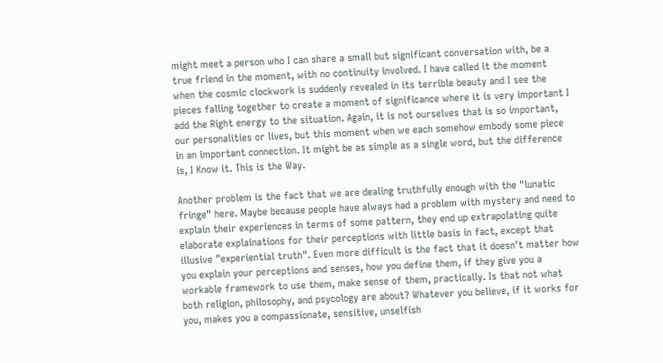might meet a person who I can share a small but significant conversation with, be a true friend in the moment, with no continuity involved. I have called it the moment when the cosmic clockwork is suddenly revealed in its terrible beauty and I see the pieces falling together to create a moment of significance where it is very important I add the Right energy to the situation. Again, it is not ourselves that is so important, our personalities or lives, but this moment when we each somehow embody some piece in an important connection. It might be as simple as a single word, but the difference is, I Know it. This is the Way.

Another problem is the fact that we are dealing truthfully enough with the "lunatic fringe" here. Maybe because people have always had a problem with mystery and need to explain their experiences in terms of some pattern, they end up extrapolating quite elaborate explainations for their perceptions with little basis in fact, except that illusive "experiential truth". Even more difficult is the fact that it doesn't matter how you explain your perceptions and senses, how you define them, if they give you a workable framework to use them, make sense of them, practically. Is that not what both religion, philosophy, and psycology are about? Whatever you believe, if it works for you, makes you a compassionate, sensitive, unselfish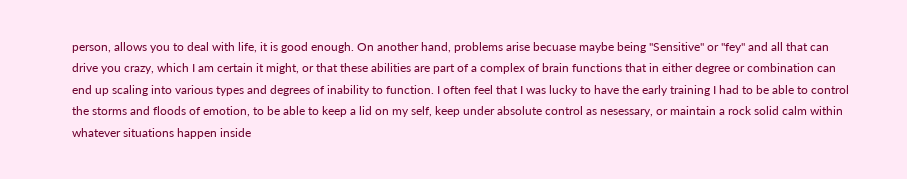person, allows you to deal with life, it is good enough. On another hand, problems arise becuase maybe being "Sensitive" or "fey" and all that can drive you crazy, which I am certain it might, or that these abilities are part of a complex of brain functions that in either degree or combination can end up scaling into various types and degrees of inability to function. I often feel that I was lucky to have the early training I had to be able to control the storms and floods of emotion, to be able to keep a lid on my self, keep under absolute control as nesessary, or maintain a rock solid calm within whatever situations happen inside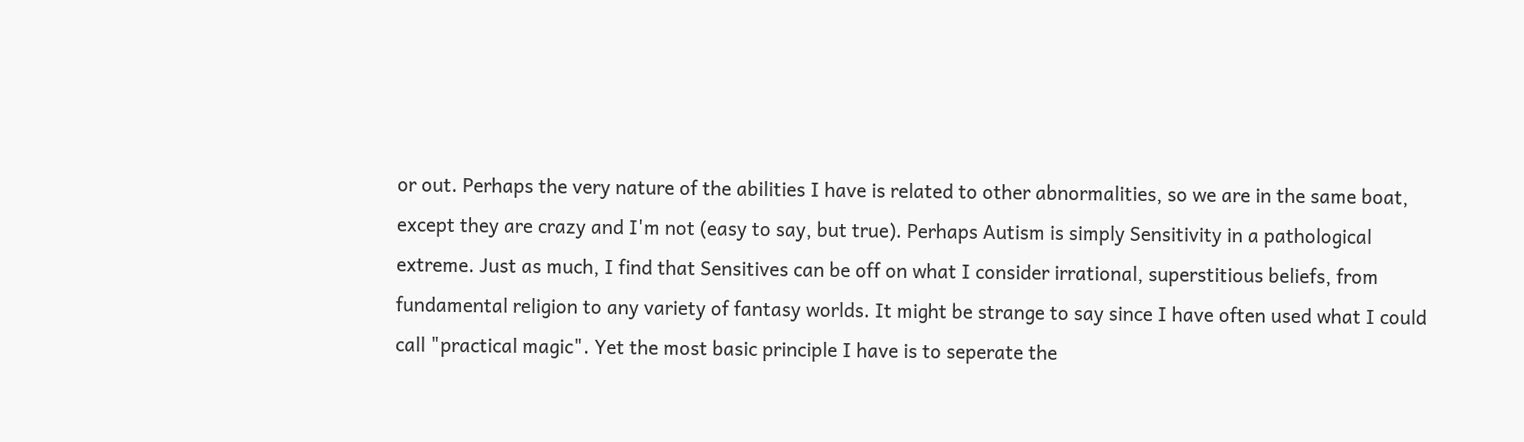or out. Perhaps the very nature of the abilities I have is related to other abnormalities, so we are in the same boat, except they are crazy and I'm not (easy to say, but true). Perhaps Autism is simply Sensitivity in a pathological extreme. Just as much, I find that Sensitives can be off on what I consider irrational, superstitious beliefs, from fundamental religion to any variety of fantasy worlds. It might be strange to say since I have often used what I could call "practical magic". Yet the most basic principle I have is to seperate the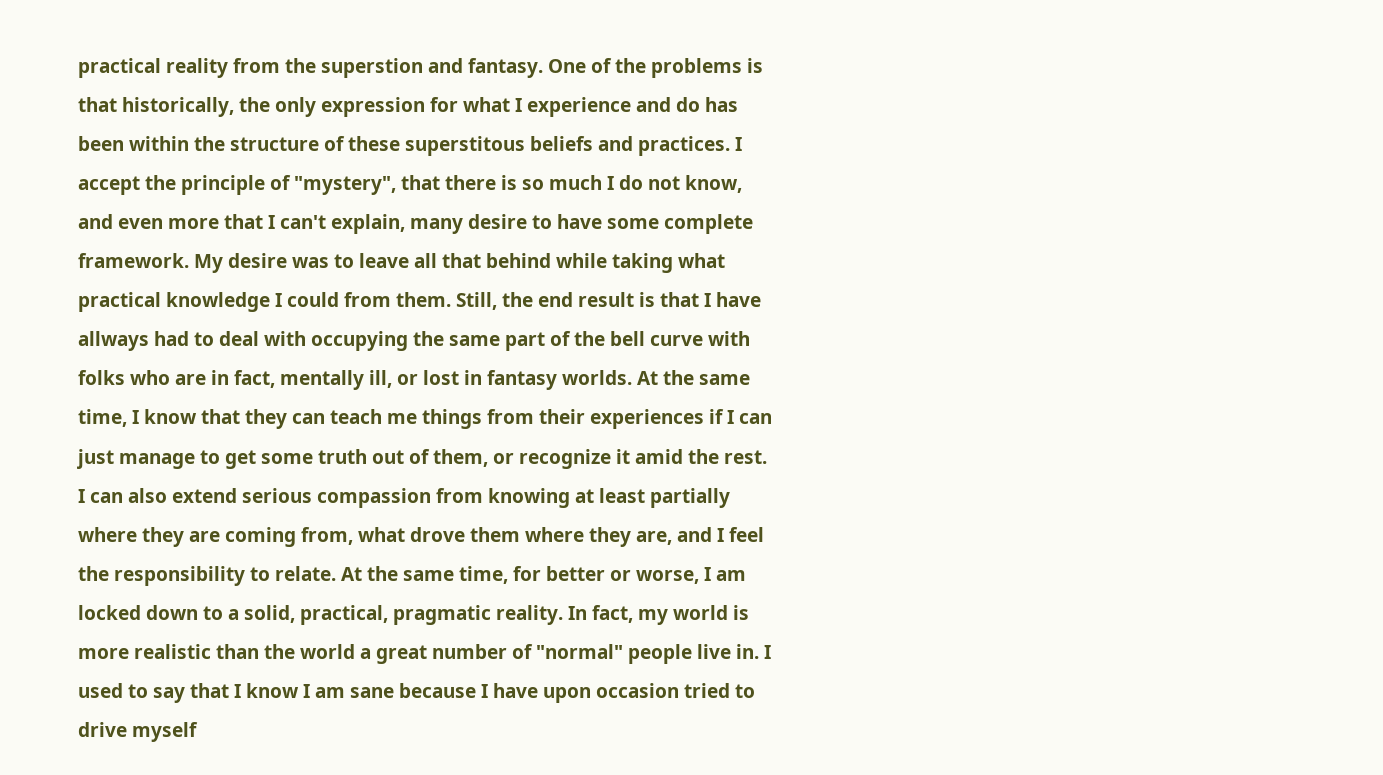practical reality from the superstion and fantasy. One of the problems is that historically, the only expression for what I experience and do has been within the structure of these superstitous beliefs and practices. I accept the principle of "mystery", that there is so much I do not know, and even more that I can't explain, many desire to have some complete framework. My desire was to leave all that behind while taking what practical knowledge I could from them. Still, the end result is that I have allways had to deal with occupying the same part of the bell curve with folks who are in fact, mentally ill, or lost in fantasy worlds. At the same time, I know that they can teach me things from their experiences if I can just manage to get some truth out of them, or recognize it amid the rest. I can also extend serious compassion from knowing at least partially where they are coming from, what drove them where they are, and I feel the responsibility to relate. At the same time, for better or worse, I am locked down to a solid, practical, pragmatic reality. In fact, my world is more realistic than the world a great number of "normal" people live in. I used to say that I know I am sane because I have upon occasion tried to drive myself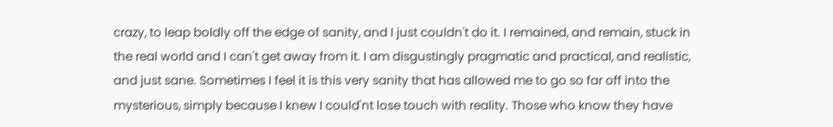crazy, to leap boldly off the edge of sanity, and I just couldn't do it. I remained, and remain, stuck in the real world and I can't get away from it. I am disgustingly pragmatic and practical, and realistic, and just sane. Sometimes I feel it is this very sanity that has allowed me to go so far off into the mysterious, simply because I knew I could'nt lose touch with reality. Those who know they have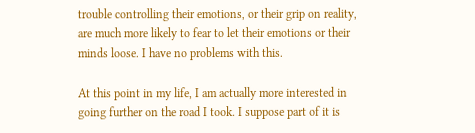trouble controlling their emotions, or their grip on reality, are much more likely to fear to let their emotions or their minds loose. I have no problems with this.

At this point in my life, I am actually more interested in going further on the road I took. I suppose part of it is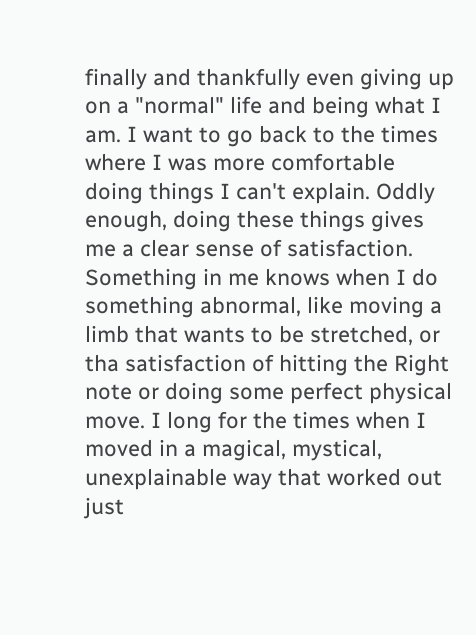finally and thankfully even giving up on a "normal" life and being what I am. I want to go back to the times where I was more comfortable doing things I can't explain. Oddly enough, doing these things gives me a clear sense of satisfaction. Something in me knows when I do something abnormal, like moving a limb that wants to be stretched, or tha satisfaction of hitting the Right note or doing some perfect physical move. I long for the times when I moved in a magical, mystical, unexplainable way that worked out just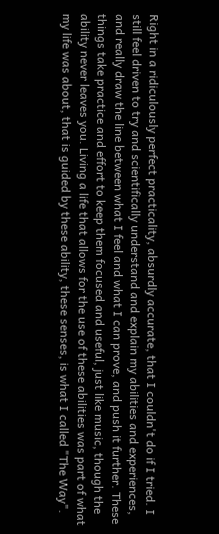Right in a ridiculously perfect practicality, absurdly accurate, that I couldn't do if I tried. I still feel driven to try and scientifically understand and explain my abilities and experiences, and really draw the line between what I feel and what I can prove, and push it further. These things take practice and effort to keep them focused and useful, just like music, though the ability never leaves you. Living a life that allows for the use of these abilities was part of what my life was about, that is guided by these ability, these senses, is what I called "The Way".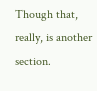Though that, really, is another section.